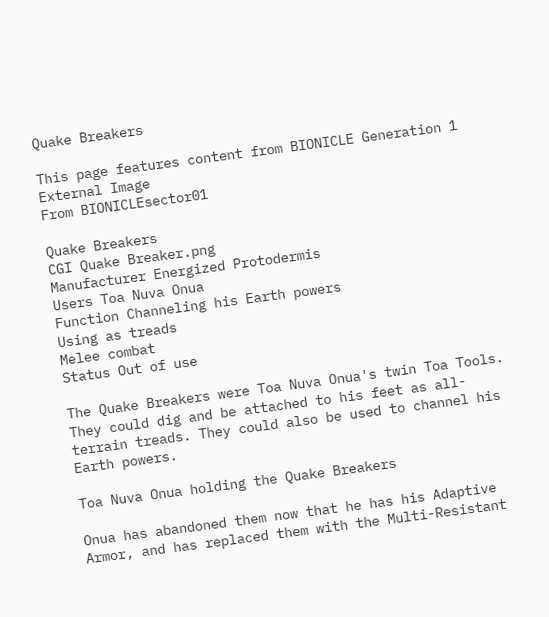Quake Breakers

This page features content from BIONICLE Generation 1
External Image
From BIONICLEsector01

Quake Breakers
CGI Quake Breaker.png
Manufacturer Energized Protodermis
Users Toa Nuva Onua
Function Channeling his Earth powers
Using as treads
Melee combat
Status Out of use

The Quake Breakers were Toa Nuva Onua's twin Toa Tools. They could dig and be attached to his feet as all-terrain treads. They could also be used to channel his Earth powers.

Toa Nuva Onua holding the Quake Breakers

Onua has abandoned them now that he has his Adaptive Armor, and has replaced them with the Multi-Resistant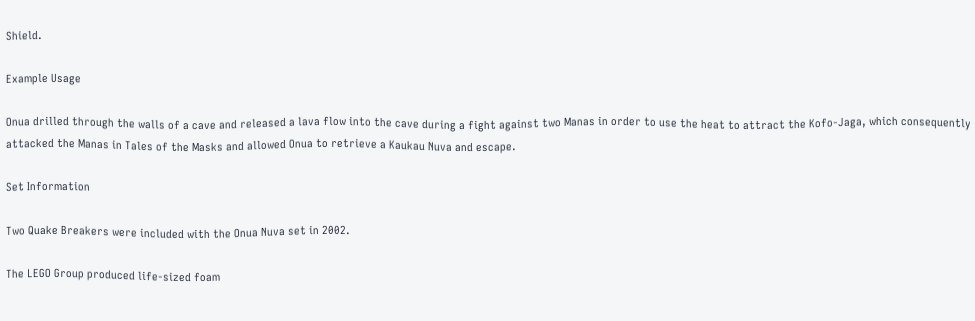Shield.

Example Usage

Onua drilled through the walls of a cave and released a lava flow into the cave during a fight against two Manas in order to use the heat to attract the Kofo-Jaga, which consequently attacked the Manas in Tales of the Masks and allowed Onua to retrieve a Kaukau Nuva and escape.

Set Information

Two Quake Breakers were included with the Onua Nuva set in 2002.

The LEGO Group produced life-sized foam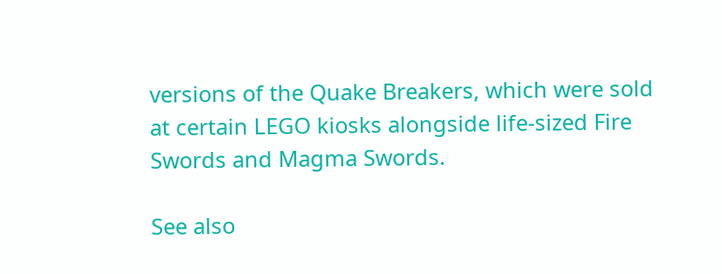versions of the Quake Breakers, which were sold at certain LEGO kiosks alongside life-sized Fire Swords and Magma Swords.

See also